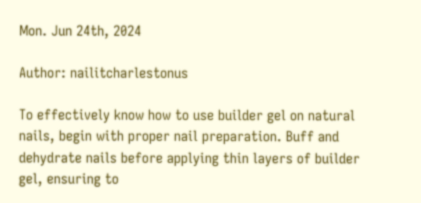Mon. Jun 24th, 2024

Author: nailitcharlestonus

To effectively know how to use builder gel on natural nails, begin with proper nail preparation. Buff and dehydrate nails before applying thin layers of builder gel, ensuring to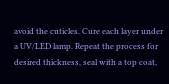avoid the cuticles. Cure each layer under a UV/LED lamp. Repeat the process for desired thickness, seal with a top coat,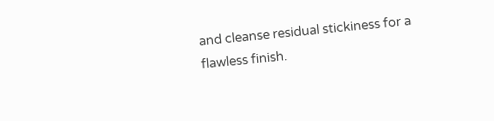and cleanse residual stickiness for a flawless finish.